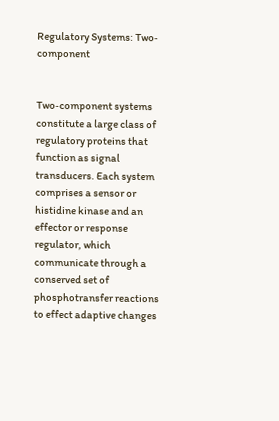Regulatory Systems: Two‐component


Two‐component systems constitute a large class of regulatory proteins that function as signal transducers. Each system comprises a sensor or histidine kinase and an effector or response regulator, which communicate through a conserved set of phosphotransfer reactions to effect adaptive changes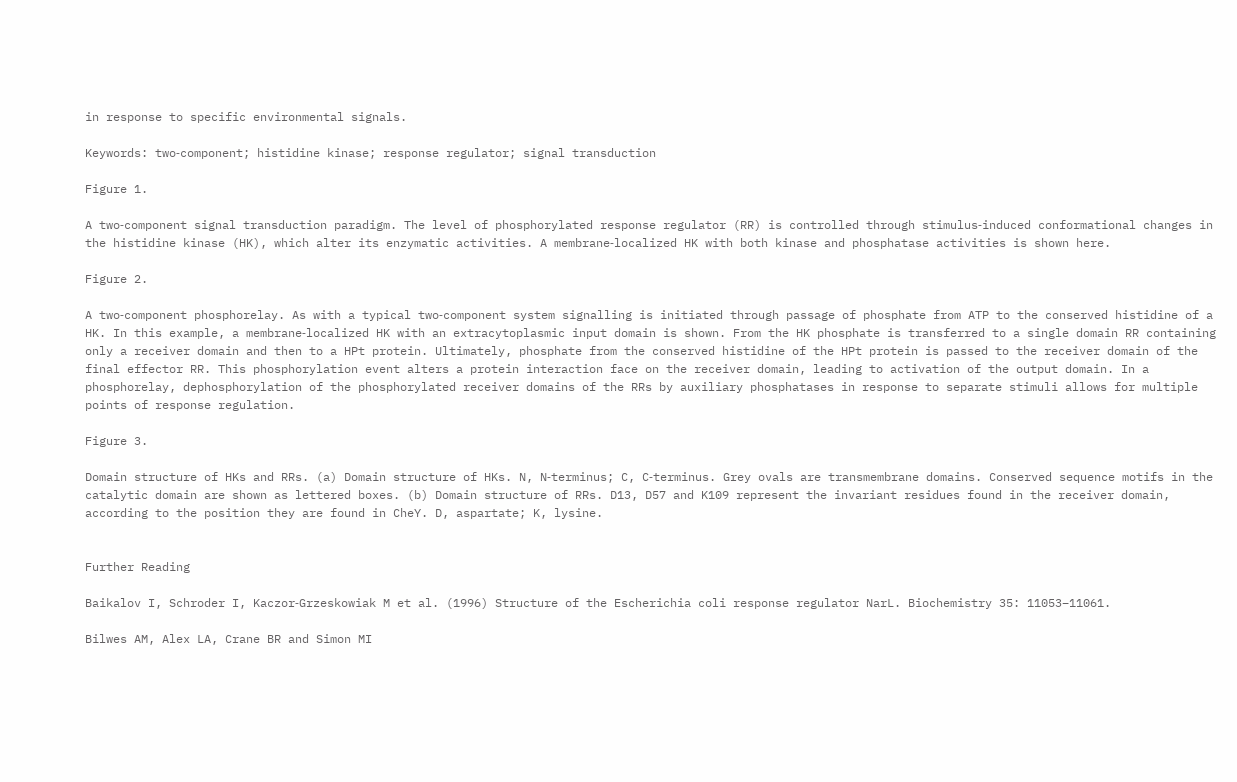in response to specific environmental signals.

Keywords: two‐component; histidine kinase; response regulator; signal transduction

Figure 1.

A two‐component signal transduction paradigm. The level of phosphorylated response regulator (RR) is controlled through stimulus‐induced conformational changes in the histidine kinase (HK), which alter its enzymatic activities. A membrane‐localized HK with both kinase and phosphatase activities is shown here.

Figure 2.

A two‐component phosphorelay. As with a typical two‐component system signalling is initiated through passage of phosphate from ATP to the conserved histidine of a HK. In this example, a membrane‐localized HK with an extracytoplasmic input domain is shown. From the HK phosphate is transferred to a single domain RR containing only a receiver domain and then to a HPt protein. Ultimately, phosphate from the conserved histidine of the HPt protein is passed to the receiver domain of the final effector RR. This phosphorylation event alters a protein interaction face on the receiver domain, leading to activation of the output domain. In a phosphorelay, dephosphorylation of the phosphorylated receiver domains of the RRs by auxiliary phosphatases in response to separate stimuli allows for multiple points of response regulation.

Figure 3.

Domain structure of HKs and RRs. (a) Domain structure of HKs. N, N‐terminus; C, C‐terminus. Grey ovals are transmembrane domains. Conserved sequence motifs in the catalytic domain are shown as lettered boxes. (b) Domain structure of RRs. D13, D57 and K109 represent the invariant residues found in the receiver domain, according to the position they are found in CheY. D, aspartate; K, lysine.


Further Reading

Baikalov I, Schroder I, Kaczor‐Grzeskowiak M et al. (1996) Structure of the Escherichia coli response regulator NarL. Biochemistry 35: 11053–11061.

Bilwes AM, Alex LA, Crane BR and Simon MI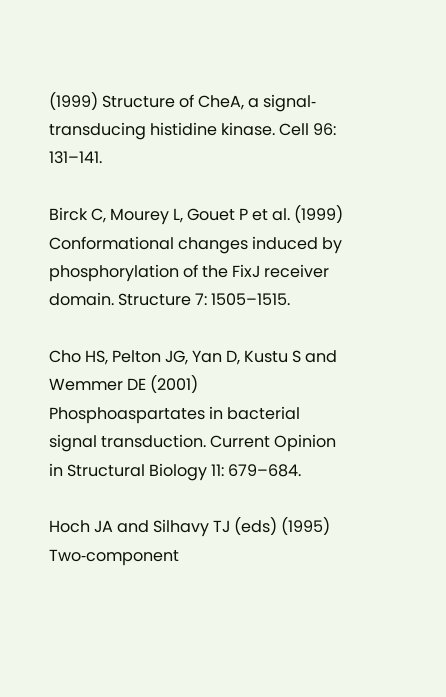(1999) Structure of CheA, a signal‐transducing histidine kinase. Cell 96: 131–141.

Birck C, Mourey L, Gouet P et al. (1999) Conformational changes induced by phosphorylation of the FixJ receiver domain. Structure 7: 1505–1515.

Cho HS, Pelton JG, Yan D, Kustu S and Wemmer DE (2001) Phosphoaspartates in bacterial signal transduction. Current Opinion in Structural Biology 11: 679–684.

Hoch JA and Silhavy TJ (eds) (1995) Two‐component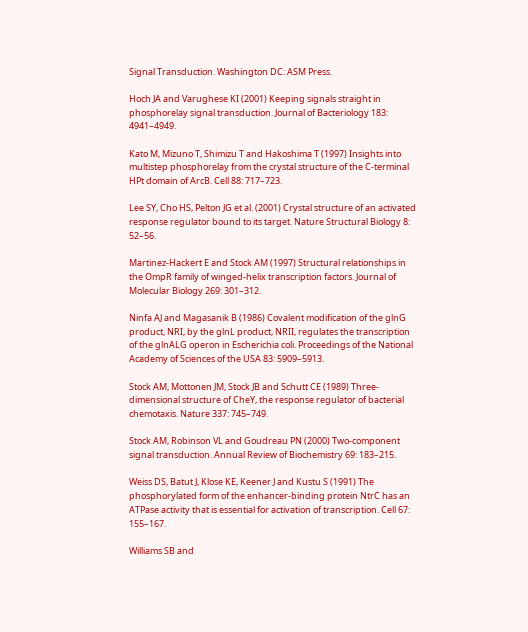Signal Transduction. Washington DC: ASM Press.

Hoch JA and Varughese KI (2001) Keeping signals straight in phosphorelay signal transduction. Journal of Bacteriology 183: 4941–4949.

Kato M, Mizuno T, Shimizu T and Hakoshima T (1997) Insights into multistep phosphorelay from the crystal structure of the C‐terminal HPt domain of ArcB. Cell 88: 717–723.

Lee SY, Cho HS, Pelton JG et al. (2001) Crystal structure of an activated response regulator bound to its target. Nature Structural Biology 8: 52–56.

Martinez‐Hackert E and Stock AM (1997) Structural relationships in the OmpR family of winged‐helix transcription factors. Journal of Molecular Biology 269: 301–312.

Ninfa AJ and Magasanik B (1986) Covalent modification of the glnG product, NRI, by the glnL product, NRII, regulates the transcription of the glnALG operon in Escherichia coli. Proceedings of the National Academy of Sciences of the USA 83: 5909–5913.

Stock AM, Mottonen JM, Stock JB and Schutt CE (1989) Three‐dimensional structure of CheY, the response regulator of bacterial chemotaxis. Nature 337: 745–749.

Stock AM, Robinson VL and Goudreau PN (2000) Two‐component signal transduction. Annual Review of Biochemistry 69: 183–215.

Weiss DS, Batut J, Klose KE, Keener J and Kustu S (1991) The phosphorylated form of the enhancer‐binding protein NtrC has an ATPase activity that is essential for activation of transcription. Cell 67: 155–167.

Williams SB and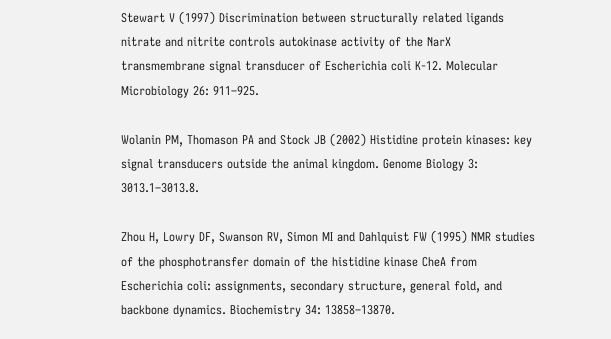Stewart V (1997) Discrimination between structurally related ligands nitrate and nitrite controls autokinase activity of the NarX transmembrane signal transducer of Escherichia coli K‐12. Molecular Microbiology 26: 911–925.

Wolanin PM, Thomason PA and Stock JB (2002) Histidine protein kinases: key signal transducers outside the animal kingdom. Genome Biology 3: 3013.1–3013.8.

Zhou H, Lowry DF, Swanson RV, Simon MI and Dahlquist FW (1995) NMR studies of the phosphotransfer domain of the histidine kinase CheA from Escherichia coli: assignments, secondary structure, general fold, and backbone dynamics. Biochemistry 34: 13858–13870.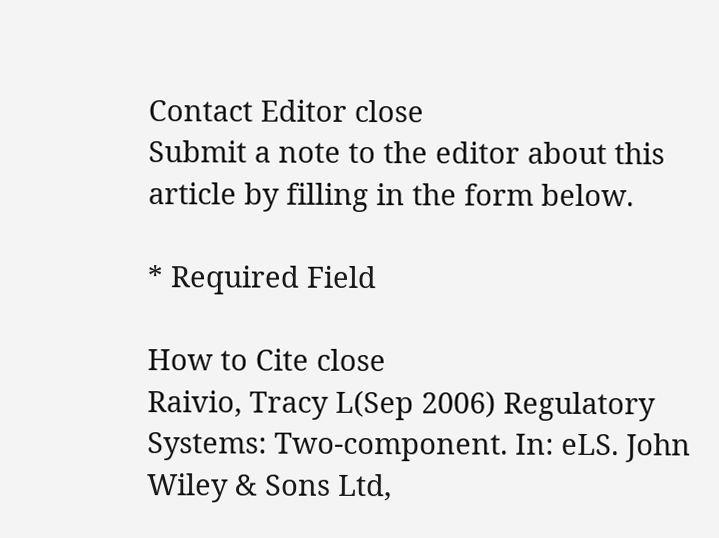Contact Editor close
Submit a note to the editor about this article by filling in the form below.

* Required Field

How to Cite close
Raivio, Tracy L(Sep 2006) Regulatory Systems: Two‐component. In: eLS. John Wiley & Sons Ltd,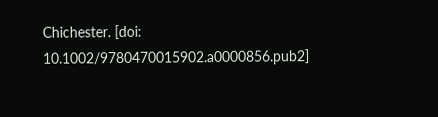Chichester. [doi: 10.1002/9780470015902.a0000856.pub2]